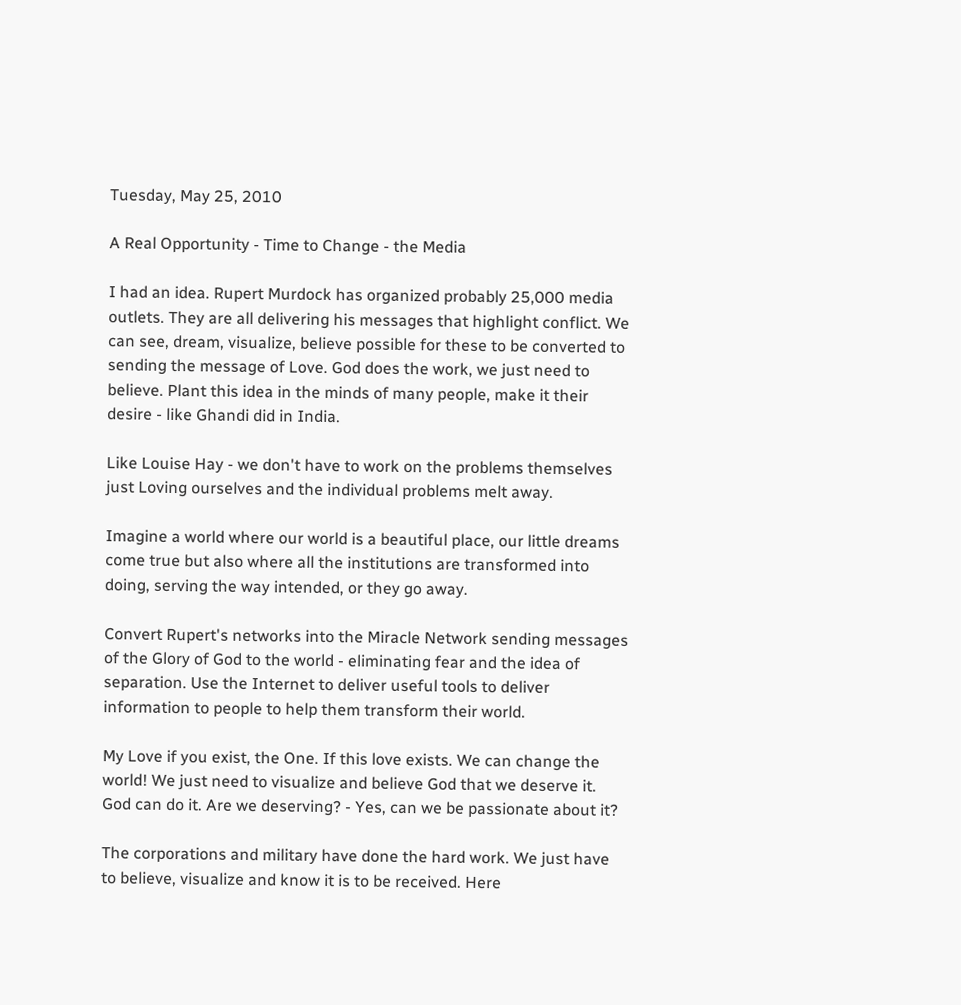Tuesday, May 25, 2010

A Real Opportunity - Time to Change - the Media

I had an idea. Rupert Murdock has organized probably 25,000 media outlets. They are all delivering his messages that highlight conflict. We can see, dream, visualize, believe possible for these to be converted to sending the message of Love. God does the work, we just need to believe. Plant this idea in the minds of many people, make it their desire - like Ghandi did in India.

Like Louise Hay - we don't have to work on the problems themselves just Loving ourselves and the individual problems melt away.

Imagine a world where our world is a beautiful place, our little dreams come true but also where all the institutions are transformed into doing, serving the way intended, or they go away.

Convert Rupert's networks into the Miracle Network sending messages of the Glory of God to the world - eliminating fear and the idea of separation. Use the Internet to deliver useful tools to deliver information to people to help them transform their world.

My Love if you exist, the One. If this love exists. We can change the world! We just need to visualize and believe God that we deserve it. God can do it. Are we deserving? - Yes, can we be passionate about it?

The corporations and military have done the hard work. We just have to believe, visualize and know it is to be received. Here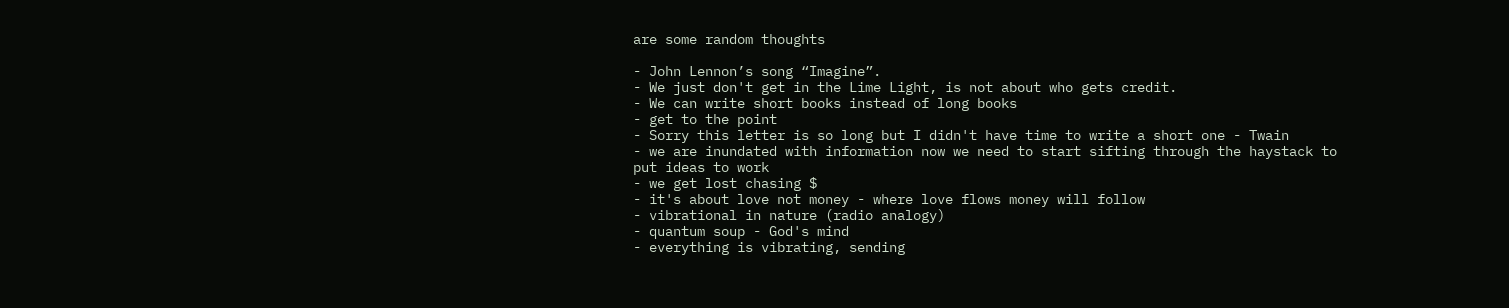are some random thoughts

- John Lennon’s song “Imagine”.
- We just don't get in the Lime Light, is not about who gets credit.
- We can write short books instead of long books
- get to the point
- Sorry this letter is so long but I didn't have time to write a short one - Twain
- we are inundated with information now we need to start sifting through the haystack to
put ideas to work
- we get lost chasing $
- it's about love not money - where love flows money will follow
- vibrational in nature (radio analogy)
- quantum soup - God's mind
- everything is vibrating, sending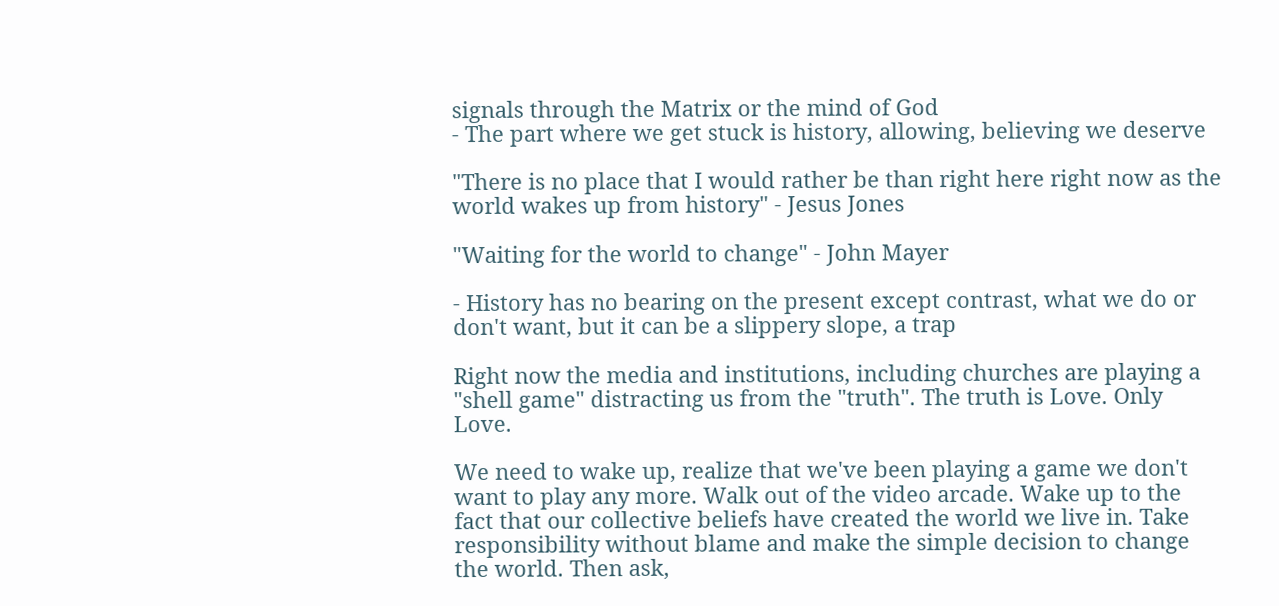signals through the Matrix or the mind of God
- The part where we get stuck is history, allowing, believing we deserve

"There is no place that I would rather be than right here right now as the world wakes up from history" - Jesus Jones

"Waiting for the world to change" - John Mayer

- History has no bearing on the present except contrast, what we do or don't want, but it can be a slippery slope, a trap

Right now the media and institutions, including churches are playing a "shell game" distracting us from the "truth". The truth is Love. Only Love.

We need to wake up, realize that we've been playing a game we don't want to play any more. Walk out of the video arcade. Wake up to the fact that our collective beliefs have created the world we live in. Take responsibility without blame and make the simple decision to change the world. Then ask,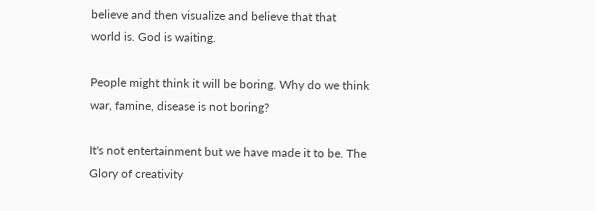believe and then visualize and believe that that
world is. God is waiting.

People might think it will be boring. Why do we think war, famine, disease is not boring?

It's not entertainment but we have made it to be. The Glory of creativity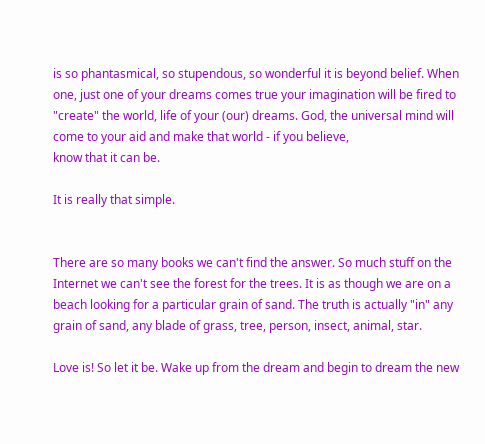is so phantasmical, so stupendous, so wonderful it is beyond belief. When one, just one of your dreams comes true your imagination will be fired to "create" the world, life of your (our) dreams. God, the universal mind will come to your aid and make that world - if you believe,
know that it can be.

It is really that simple.


There are so many books we can't find the answer. So much stuff on the Internet we can't see the forest for the trees. It is as though we are on a beach looking for a particular grain of sand. The truth is actually "in" any grain of sand, any blade of grass, tree, person, insect, animal, star.

Love is! So let it be. Wake up from the dream and begin to dream the new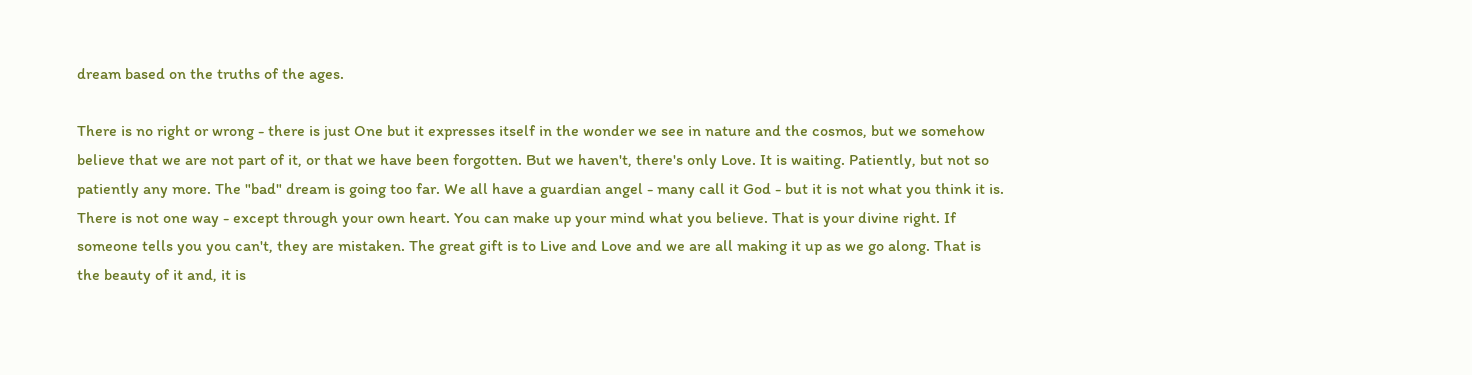dream based on the truths of the ages.

There is no right or wrong - there is just One but it expresses itself in the wonder we see in nature and the cosmos, but we somehow believe that we are not part of it, or that we have been forgotten. But we haven't, there's only Love. It is waiting. Patiently, but not so patiently any more. The "bad" dream is going too far. We all have a guardian angel - many call it God - but it is not what you think it is. There is not one way - except through your own heart. You can make up your mind what you believe. That is your divine right. If someone tells you you can't, they are mistaken. The great gift is to Live and Love and we are all making it up as we go along. That is the beauty of it and, it is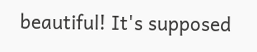beautiful! It's supposed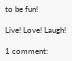to be fun!

Live! Love! Laugh!

1 comment: